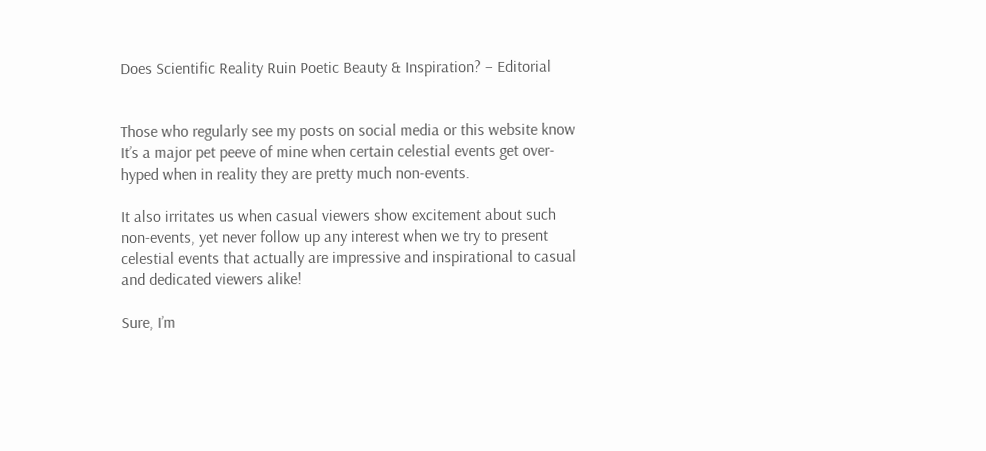Does Scientific Reality Ruin Poetic Beauty & Inspiration? – Editorial


Those who regularly see my posts on social media or this website know It’s a major pet peeve of mine when certain celestial events get over-hyped when in reality they are pretty much non-events.

It also irritates us when casual viewers show excitement about such non-events, yet never follow up any interest when we try to present celestial events that actually are impressive and inspirational to casual and dedicated viewers alike!

Sure, I’m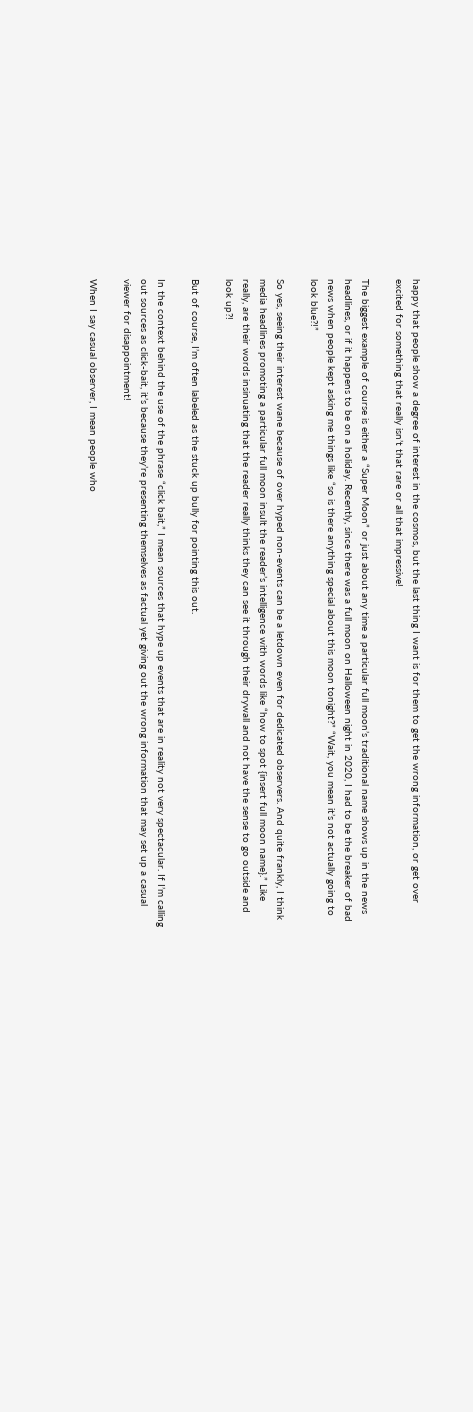happy that people show a degree of interest in the cosmos, but the last thing I want is for them to get the wrong information, or get over excited for something that really isn’t that rare or all that impressive!

The biggest example of course is either a “Super Moon” or just about any time a particular full moon’s traditional name shows up in the news headlines, or if it happens to be on a holiday. Recently, since there was a full moon on Halloween night in 2020, I had to be the breaker of bad news when people kept asking me things like “so is there anything special about this moon tonight?” “Wait, you mean it’s not actually going to look blue?!”

So yes, seeing their interest wane because of over hyped non-events can be a letdown even for dedicated observers. And quite frankly, I think media headlines promoting a particular full moon insult the reader’s intelligence with words like “how to spot {insert full moon name}.” Like really, are their words insinuating that the reader really thinks they can see it through their drywall and not have the sense to go outside and look up?!

But of course, I’m often labeled as the stuck up bully for pointing this out.

In the context behind the use of the phrase “click bait,” I mean sources that hype up events that are in reality not very spectacular. If I’m calling out sources as click-bait, it’s because they’re presenting themselves as factual yet giving out the wrong information that may set up a casual viewer for disappointment!

When I say casual observer, I mean people who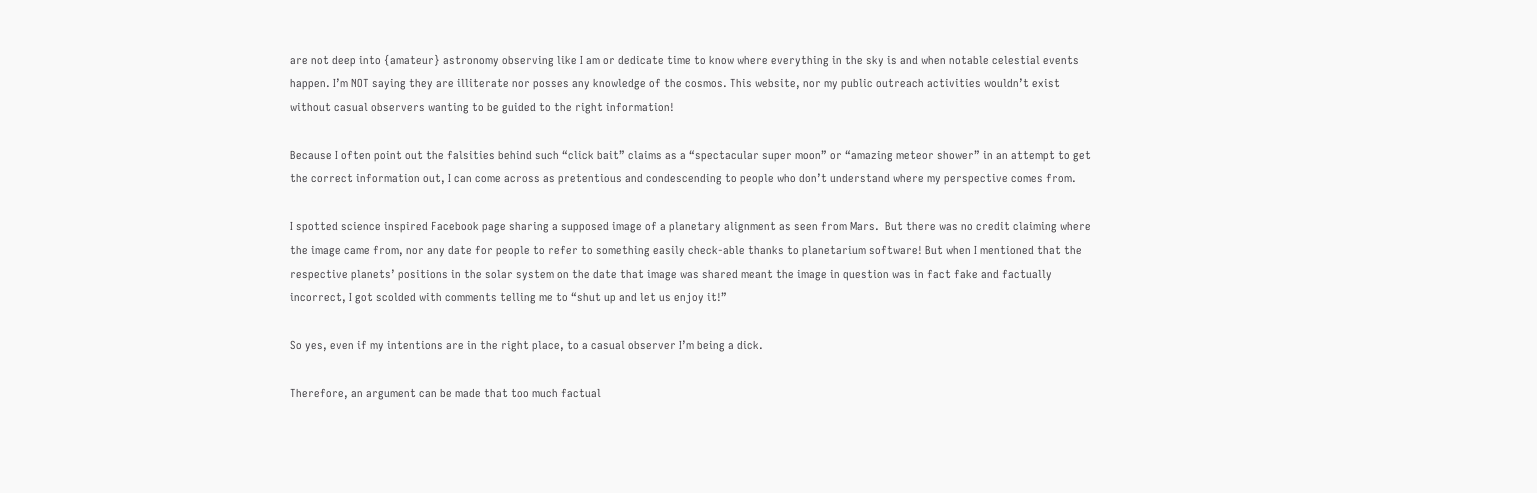are not deep into {amateur} astronomy observing like I am or dedicate time to know where everything in the sky is and when notable celestial events happen. I’m NOT saying they are illiterate nor posses any knowledge of the cosmos. This website, nor my public outreach activities wouldn’t exist without casual observers wanting to be guided to the right information!

Because I often point out the falsities behind such “click bait” claims as a “spectacular super moon” or “amazing meteor shower” in an attempt to get the correct information out, I can come across as pretentious and condescending to people who don’t understand where my perspective comes from.

I spotted science inspired Facebook page sharing a supposed image of a planetary alignment as seen from Mars.  But there was no credit claiming where the image came from, nor any date for people to refer to something easily check-able thanks to planetarium software! But when I mentioned that the respective planets’ positions in the solar system on the date that image was shared meant the image in question was in fact fake and factually incorrect, I got scolded with comments telling me to “shut up and let us enjoy it!”

So yes, even if my intentions are in the right place, to a casual observer I’m being a dick.

Therefore, an argument can be made that too much factual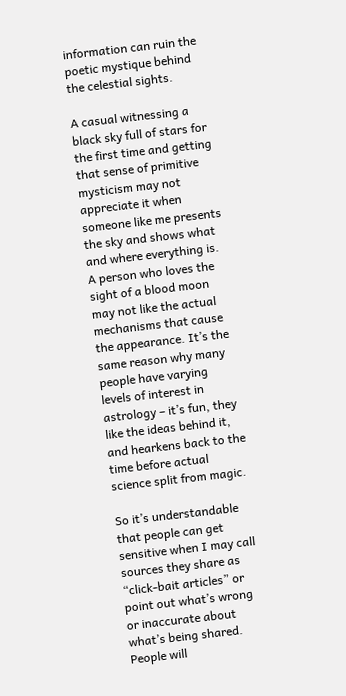information can ruin the poetic mystique behind the celestial sights.

A casual witnessing a black sky full of stars for the first time and getting that sense of primitive mysticism may not appreciate it when someone like me presents the sky and shows what and where everything is.  A person who loves the sight of a blood moon may not like the actual mechanisms that cause the appearance. It’s the same reason why many people have varying levels of interest in astrology – it’s fun, they like the ideas behind it, and hearkens back to the time before actual science split from magic.

So it’s understandable that people can get sensitive when I may call sources they share as “click-bait articles” or point out what’s wrong or inaccurate about what’s being shared. People will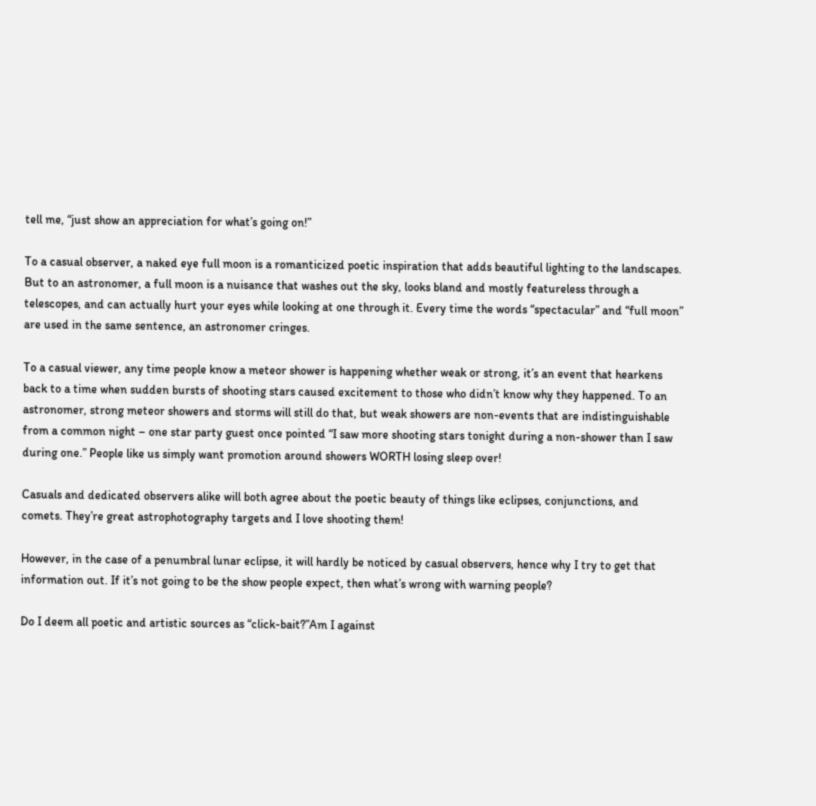tell me, “just show an appreciation for what’s going on!”

To a casual observer, a naked eye full moon is a romanticized poetic inspiration that adds beautiful lighting to the landscapes. But to an astronomer, a full moon is a nuisance that washes out the sky, looks bland and mostly featureless through a telescopes, and can actually hurt your eyes while looking at one through it. Every time the words “spectacular” and “full moon” are used in the same sentence, an astronomer cringes.

To a casual viewer, any time people know a meteor shower is happening whether weak or strong, it’s an event that hearkens back to a time when sudden bursts of shooting stars caused excitement to those who didn’t know why they happened. To an astronomer, strong meteor showers and storms will still do that, but weak showers are non-events that are indistinguishable from a common night – one star party guest once pointed “I saw more shooting stars tonight during a non-shower than I saw during one.” People like us simply want promotion around showers WORTH losing sleep over!

Casuals and dedicated observers alike will both agree about the poetic beauty of things like eclipses, conjunctions, and comets. They’re great astrophotography targets and I love shooting them!

However, in the case of a penumbral lunar eclipse, it will hardly be noticed by casual observers, hence why I try to get that information out. If it’s not going to be the show people expect, then what’s wrong with warning people?

Do I deem all poetic and artistic sources as “click-bait?”Am I against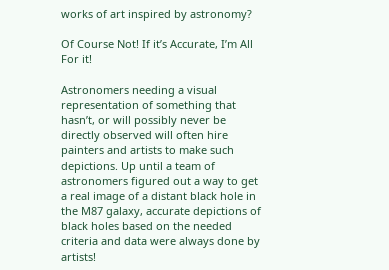works of art inspired by astronomy?

Of Course Not! If it’s Accurate, I’m All For it!

Astronomers needing a visual representation of something that hasn’t, or will possibly never be directly observed will often hire painters and artists to make such depictions. Up until a team of astronomers figured out a way to get a real image of a distant black hole in the M87 galaxy, accurate depictions of black holes based on the needed criteria and data were always done by artists!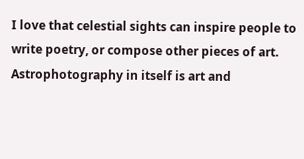I love that celestial sights can inspire people to write poetry, or compose other pieces of art. Astrophotography in itself is art and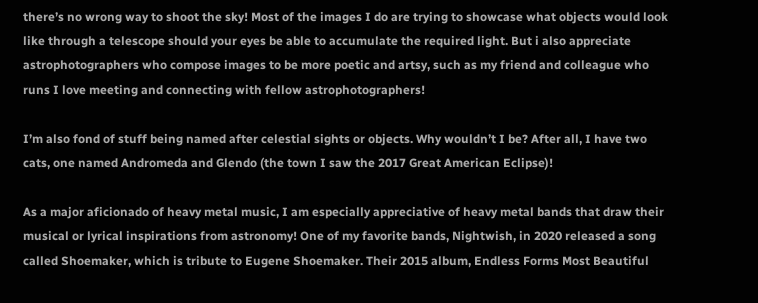there’s no wrong way to shoot the sky! Most of the images I do are trying to showcase what objects would look like through a telescope should your eyes be able to accumulate the required light. But i also appreciate astrophotographers who compose images to be more poetic and artsy, such as my friend and colleague who runs I love meeting and connecting with fellow astrophotographers!

I’m also fond of stuff being named after celestial sights or objects. Why wouldn’t I be? After all, I have two cats, one named Andromeda and Glendo (the town I saw the 2017 Great American Eclipse)!

As a major aficionado of heavy metal music, I am especially appreciative of heavy metal bands that draw their musical or lyrical inspirations from astronomy! One of my favorite bands, Nightwish, in 2020 released a song called Shoemaker, which is tribute to Eugene Shoemaker. Their 2015 album, Endless Forms Most Beautiful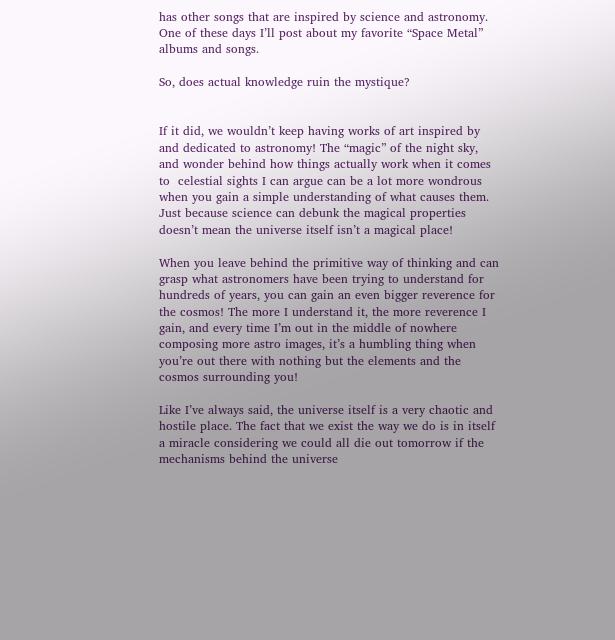has other songs that are inspired by science and astronomy.  One of these days I’ll post about my favorite “Space Metal” albums and songs.

So, does actual knowledge ruin the mystique?


If it did, we wouldn’t keep having works of art inspired by and dedicated to astronomy! The “magic” of the night sky, and wonder behind how things actually work when it comes to  celestial sights I can argue can be a lot more wondrous when you gain a simple understanding of what causes them. Just because science can debunk the magical properties doesn’t mean the universe itself isn’t a magical place!

When you leave behind the primitive way of thinking and can grasp what astronomers have been trying to understand for hundreds of years, you can gain an even bigger reverence for the cosmos! The more I understand it, the more reverence I gain, and every time I’m out in the middle of nowhere composing more astro images, it’s a humbling thing when you’re out there with nothing but the elements and the cosmos surrounding you!

Like I’ve always said, the universe itself is a very chaotic and hostile place. The fact that we exist the way we do is in itself a miracle considering we could all die out tomorrow if the mechanisms behind the universe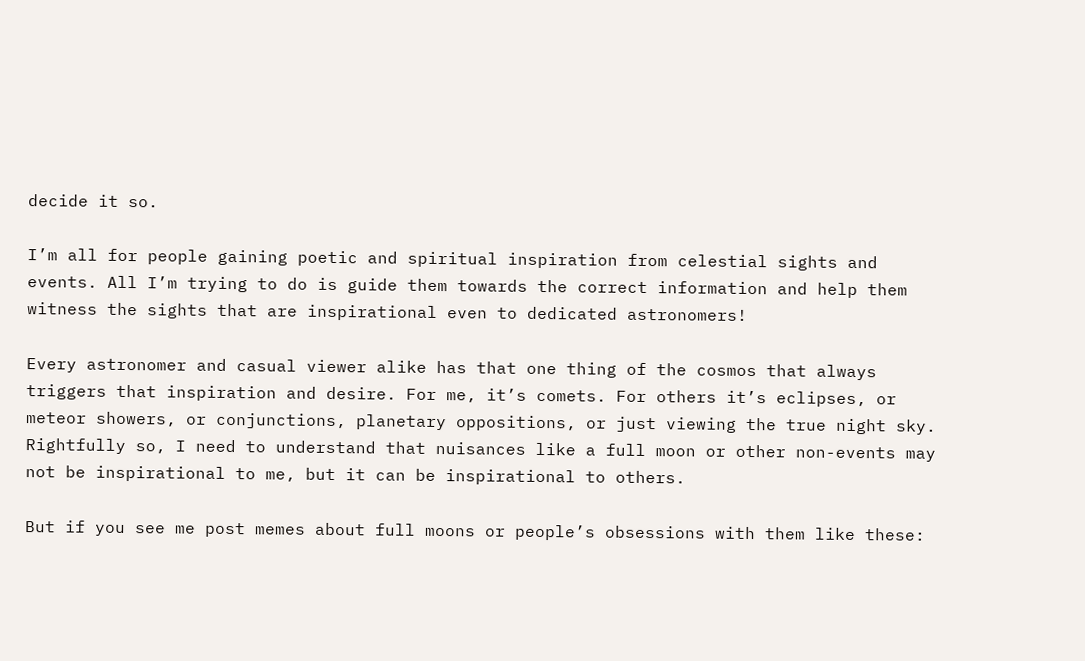decide it so.

I’m all for people gaining poetic and spiritual inspiration from celestial sights and events. All I’m trying to do is guide them towards the correct information and help them witness the sights that are inspirational even to dedicated astronomers!

Every astronomer and casual viewer alike has that one thing of the cosmos that always triggers that inspiration and desire. For me, it’s comets. For others it’s eclipses, or meteor showers, or conjunctions, planetary oppositions, or just viewing the true night sky. Rightfully so, I need to understand that nuisances like a full moon or other non-events may not be inspirational to me, but it can be inspirational to others.

But if you see me post memes about full moons or people’s obsessions with them like these: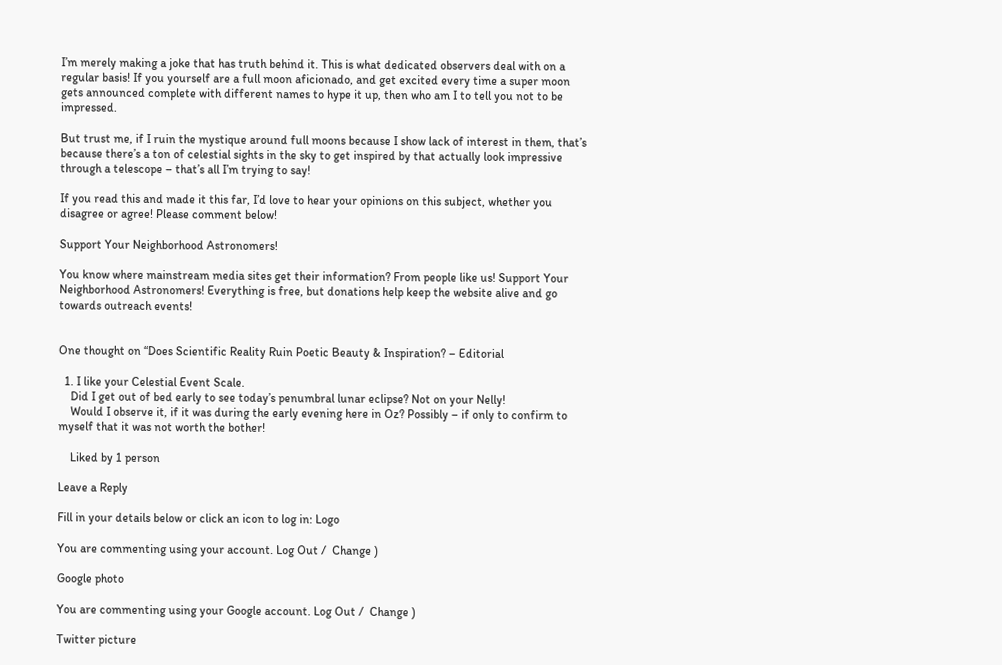I’m merely making a joke that has truth behind it. This is what dedicated observers deal with on a regular basis! If you yourself are a full moon aficionado, and get excited every time a super moon gets announced complete with different names to hype it up, then who am I to tell you not to be impressed.

But trust me, if I ruin the mystique around full moons because I show lack of interest in them, that’s because there’s a ton of celestial sights in the sky to get inspired by that actually look impressive through a telescope – that’s all I’m trying to say!

If you read this and made it this far, I’d love to hear your opinions on this subject, whether you disagree or agree! Please comment below!

Support Your Neighborhood Astronomers!

You know where mainstream media sites get their information? From people like us! Support Your Neighborhood Astronomers! Everything is free, but donations help keep the website alive and go towards outreach events!


One thought on “Does Scientific Reality Ruin Poetic Beauty & Inspiration? – Editorial

  1. I like your Celestial Event Scale.
    Did I get out of bed early to see today’s penumbral lunar eclipse? Not on your Nelly!
    Would I observe it, if it was during the early evening here in Oz? Possibly – if only to confirm to myself that it was not worth the bother!

    Liked by 1 person

Leave a Reply

Fill in your details below or click an icon to log in: Logo

You are commenting using your account. Log Out /  Change )

Google photo

You are commenting using your Google account. Log Out /  Change )

Twitter picture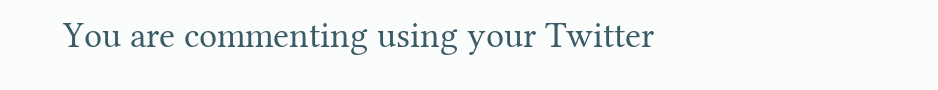You are commenting using your Twitter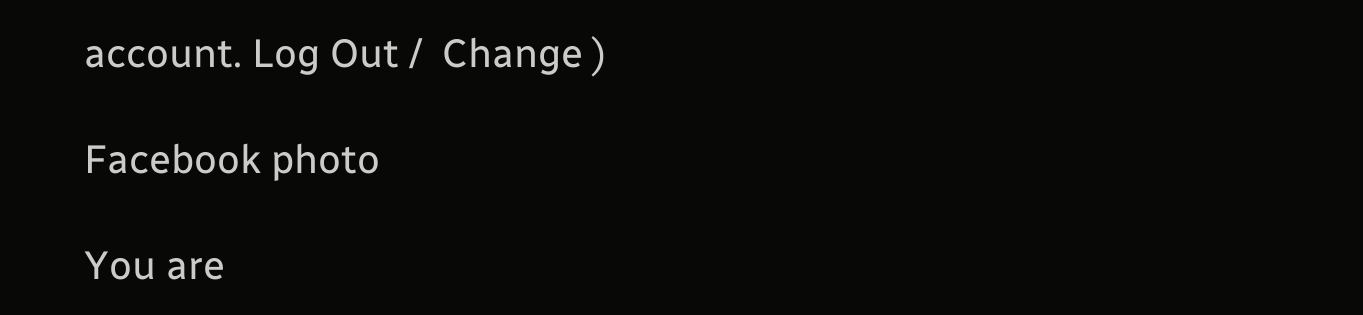account. Log Out /  Change )

Facebook photo

You are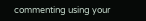commenting using your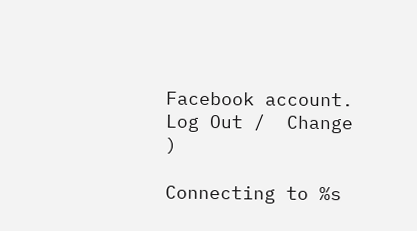Facebook account. Log Out /  Change )

Connecting to %s